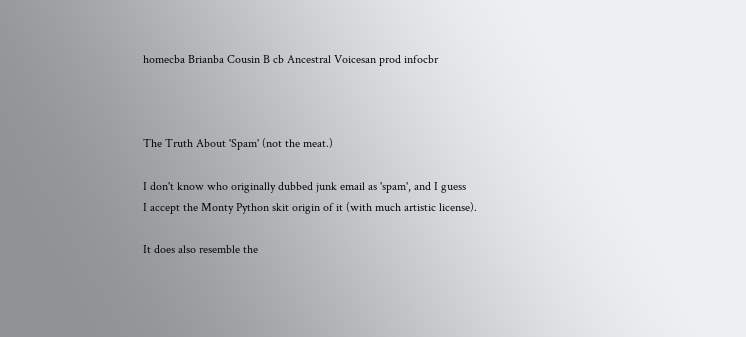homecba Brianba Cousin B cb Ancestral Voicesan prod infocbr



The Truth About 'Spam' (not the meat.)

I don't know who originally dubbed junk email as 'spam', and I guess
I accept the Monty Python skit origin of it (with much artistic license).

It does also resemble the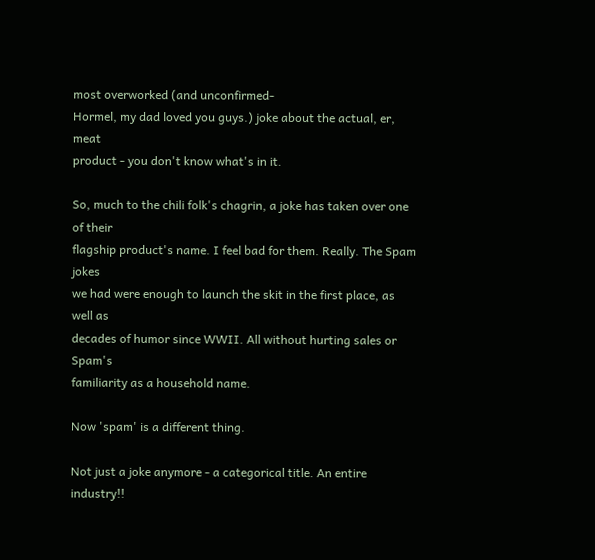most overworked (and unconfirmed-
Hormel, my dad loved you guys.) joke about the actual, er, meat
product - you don't know what's in it.

So, much to the chili folk's chagrin, a joke has taken over one of their
flagship product's name. I feel bad for them. Really. The Spam jokes
we had were enough to launch the skit in the first place, as well as
decades of humor since WWII. All without hurting sales or Spam's
familiarity as a household name.

Now 'spam' is a different thing.

Not just a joke anymore - a categorical title. An entire industry!!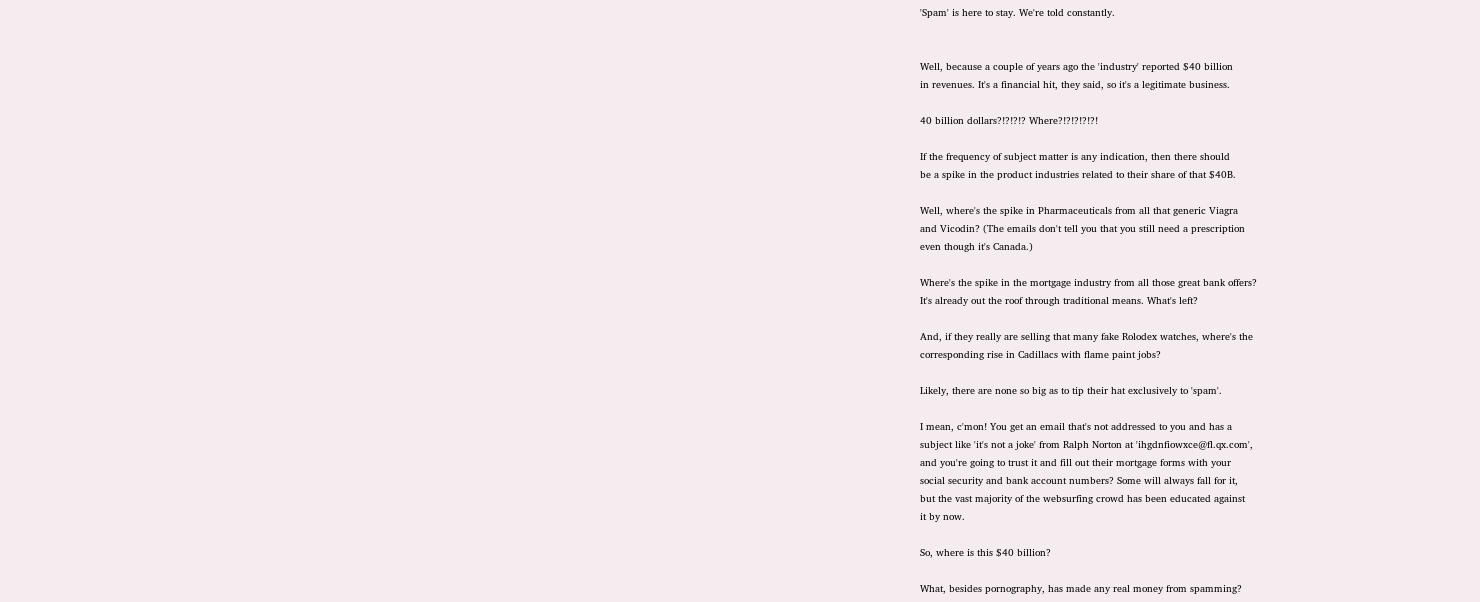'Spam' is here to stay. We're told constantly.


Well, because a couple of years ago the 'industry' reported $40 billion
in revenues. It's a financial hit, they said, so it's a legitimate business.

40 billion dollars?!?!?!? Where?!?!?!?!?!

If the frequency of subject matter is any indication, then there should
be a spike in the product industries related to their share of that $40B.

Well, where's the spike in Pharmaceuticals from all that generic Viagra
and Vicodin? (The emails don't tell you that you still need a prescription
even though it's Canada.)

Where's the spike in the mortgage industry from all those great bank offers?
It's already out the roof through traditional means. What's left?

And, if they really are selling that many fake Rolodex watches, where's the
corresponding rise in Cadillacs with flame paint jobs?

Likely, there are none so big as to tip their hat exclusively to 'spam'.

I mean, c'mon! You get an email that's not addressed to you and has a
subject like 'it's not a joke' from Ralph Norton at 'ihgdnfiowxce@fl.qx.com',
and you're going to trust it and fill out their mortgage forms with your
social security and bank account numbers? Some will always fall for it,
but the vast majority of the websurfing crowd has been educated against
it by now.

So, where is this $40 billion?

What, besides pornography, has made any real money from spamming?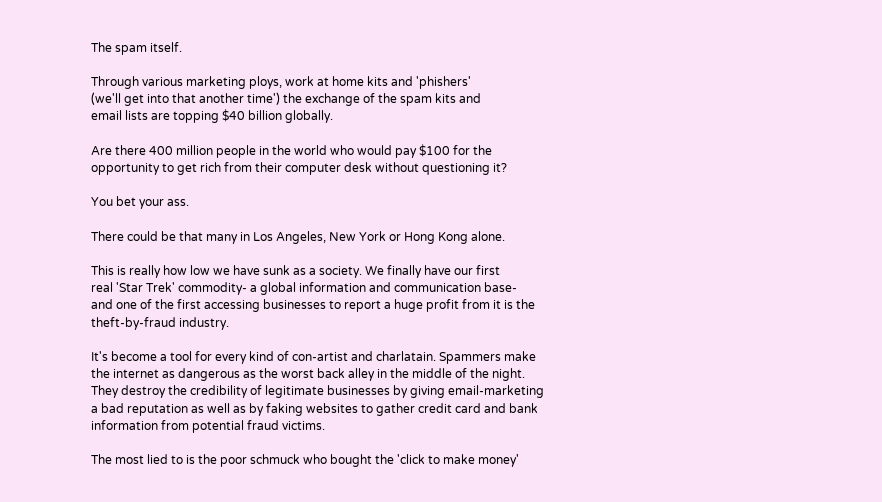The spam itself.

Through various marketing ploys, work at home kits and 'phishers'
(we'll get into that another time') the exchange of the spam kits and
email lists are topping $40 billion globally.

Are there 400 million people in the world who would pay $100 for the
opportunity to get rich from their computer desk without questioning it?

You bet your ass.

There could be that many in Los Angeles, New York or Hong Kong alone.

This is really how low we have sunk as a society. We finally have our first
real 'Star Trek' commodity- a global information and communication base-
and one of the first accessing businesses to report a huge profit from it is the
theft-by-fraud industry.

It's become a tool for every kind of con-artist and charlatain. Spammers make
the internet as dangerous as the worst back alley in the middle of the night.
They destroy the credibility of legitimate businesses by giving email-marketing
a bad reputation as well as by faking websites to gather credit card and bank
information from potential fraud victims.

The most lied to is the poor schmuck who bought the 'click to make money'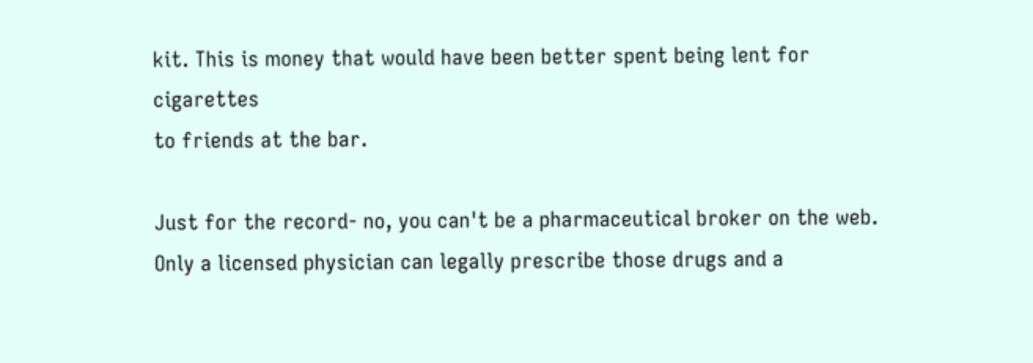kit. This is money that would have been better spent being lent for cigarettes
to friends at the bar.

Just for the record- no, you can't be a pharmaceutical broker on the web.
Only a licensed physician can legally prescribe those drugs and a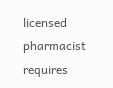licensed
pharmacist requires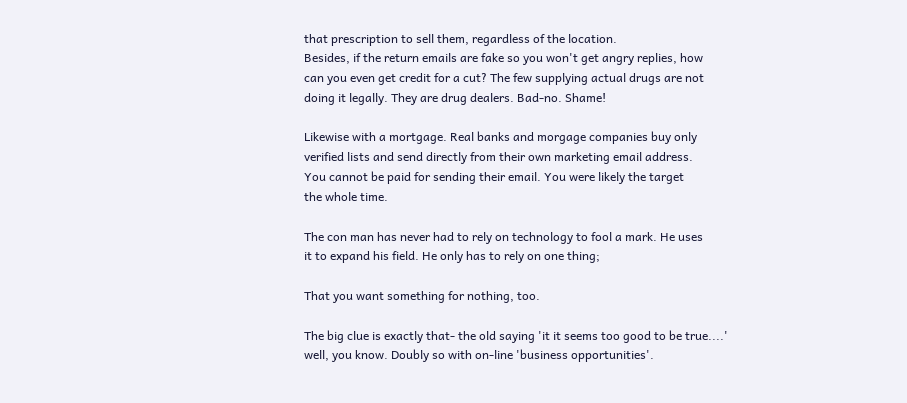that prescription to sell them, regardless of the location.
Besides, if the return emails are fake so you won't get angry replies, how
can you even get credit for a cut? The few supplying actual drugs are not
doing it legally. They are drug dealers. Bad-no. Shame!

Likewise with a mortgage. Real banks and morgage companies buy only
verified lists and send directly from their own marketing email address.
You cannot be paid for sending their email. You were likely the target
the whole time.

The con man has never had to rely on technology to fool a mark. He uses
it to expand his field. He only has to rely on one thing;

That you want something for nothing, too.

The big clue is exactly that- the old saying 'it it seems too good to be true....'
well, you know. Doubly so with on-line 'business opportunities'.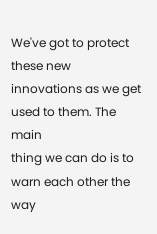We've got to protect these new innovations as we get used to them. The main
thing we can do is to warn each other the way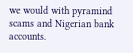we would with pyramind
scams and Nigerian bank accounts.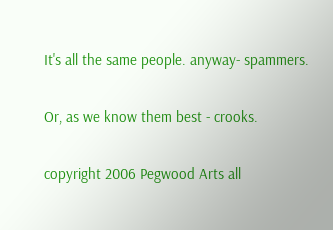It's all the same people. anyway- spammers.

Or, as we know them best - crooks.

copyright 2006 Pegwood Arts all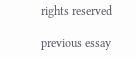rights reserved

previous essay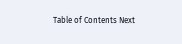Table of Contents Next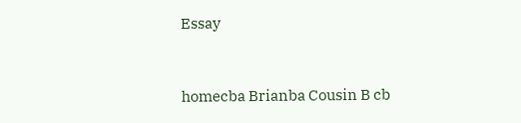Essay


homecba Brianba Cousin B cb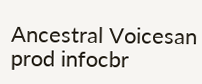Ancestral Voicesan prod infocbr